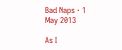Bad Naps · 1 May 2013

As I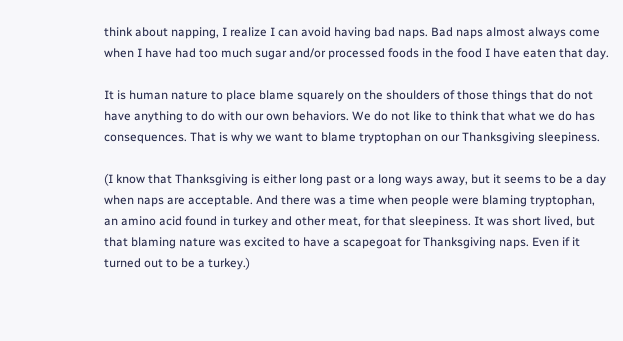think about napping, I realize I can avoid having bad naps. Bad naps almost always come when I have had too much sugar and/or processed foods in the food I have eaten that day.

It is human nature to place blame squarely on the shoulders of those things that do not have anything to do with our own behaviors. We do not like to think that what we do has consequences. That is why we want to blame tryptophan on our Thanksgiving sleepiness.

(I know that Thanksgiving is either long past or a long ways away, but it seems to be a day when naps are acceptable. And there was a time when people were blaming tryptophan, an amino acid found in turkey and other meat, for that sleepiness. It was short lived, but that blaming nature was excited to have a scapegoat for Thanksgiving naps. Even if it turned out to be a turkey.)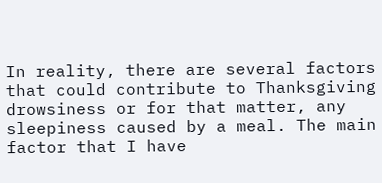In reality, there are several factors that could contribute to Thanksgiving drowsiness or for that matter, any sleepiness caused by a meal. The main factor that I have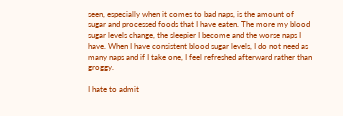seen, especially when it comes to bad naps, is the amount of sugar and processed foods that I have eaten. The more my blood sugar levels change, the sleepier I become and the worse naps I have. When I have consistent blood sugar levels, I do not need as many naps and if I take one, I feel refreshed afterward rather than groggy.

I hate to admit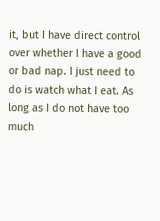it, but I have direct control over whether I have a good or bad nap. I just need to do is watch what I eat. As long as I do not have too much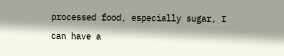processed food, especially sugar, I can have a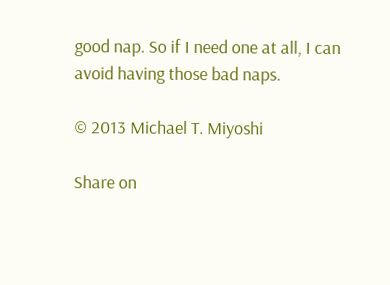good nap. So if I need one at all, I can avoid having those bad naps.

© 2013 Michael T. Miyoshi

Share on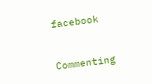facebook


Commenting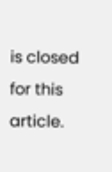is closed for this article.